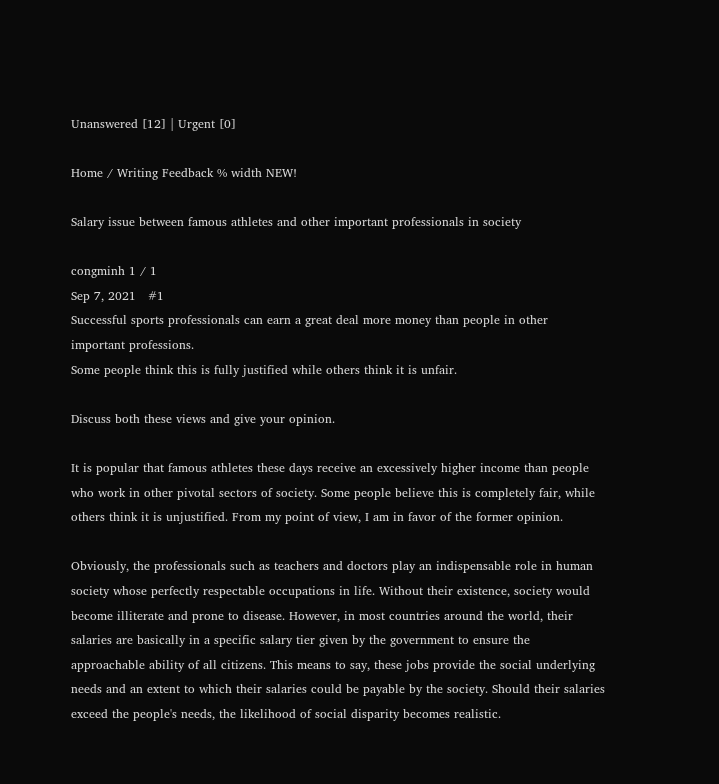Unanswered [12] | Urgent [0]

Home / Writing Feedback % width NEW!

Salary issue between famous athletes and other important professionals in society

congminh 1 / 1
Sep 7, 2021   #1
Successful sports professionals can earn a great deal more money than people in other important professions.
Some people think this is fully justified while others think it is unfair.

Discuss both these views and give your opinion.

It is popular that famous athletes these days receive an excessively higher income than people who work in other pivotal sectors of society. Some people believe this is completely fair, while others think it is unjustified. From my point of view, I am in favor of the former opinion.

Obviously, the professionals such as teachers and doctors play an indispensable role in human society whose perfectly respectable occupations in life. Without their existence, society would become illiterate and prone to disease. However, in most countries around the world, their salaries are basically in a specific salary tier given by the government to ensure the approachable ability of all citizens. This means to say, these jobs provide the social underlying needs and an extent to which their salaries could be payable by the society. Should their salaries exceed the people's needs, the likelihood of social disparity becomes realistic.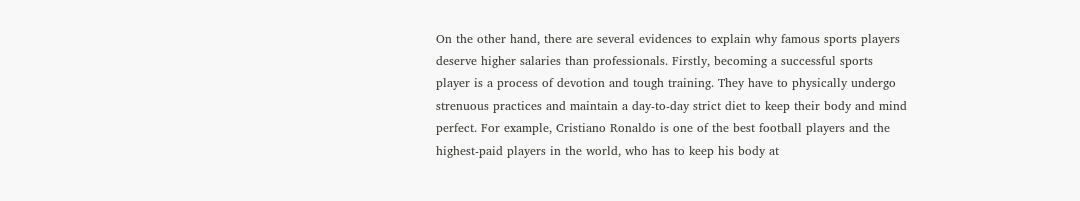On the other hand, there are several evidences to explain why famous sports players deserve higher salaries than professionals. Firstly, becoming a successful sports player is a process of devotion and tough training. They have to physically undergo strenuous practices and maintain a day-to-day strict diet to keep their body and mind perfect. For example, Cristiano Ronaldo is one of the best football players and the highest-paid players in the world, who has to keep his body at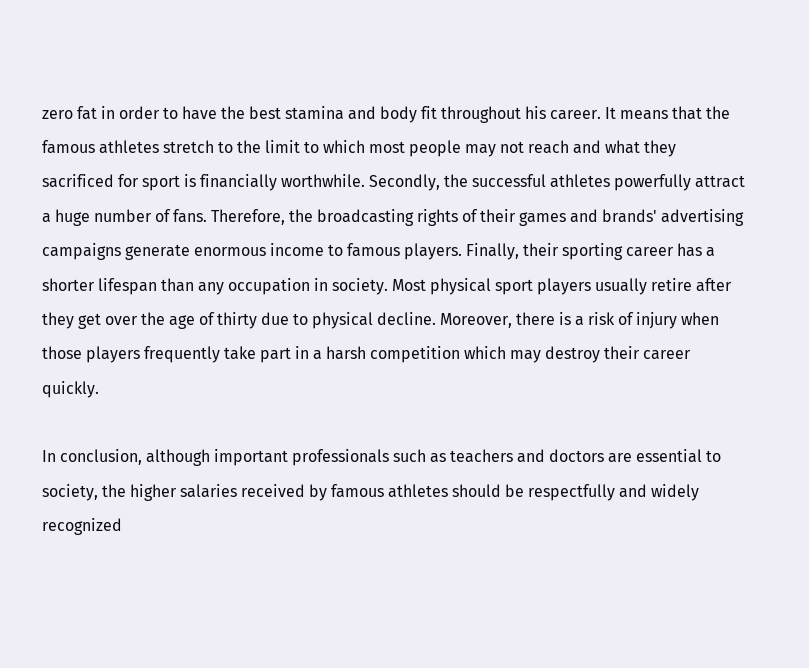zero fat in order to have the best stamina and body fit throughout his career. It means that the famous athletes stretch to the limit to which most people may not reach and what they sacrificed for sport is financially worthwhile. Secondly, the successful athletes powerfully attract a huge number of fans. Therefore, the broadcasting rights of their games and brands' advertising campaigns generate enormous income to famous players. Finally, their sporting career has a shorter lifespan than any occupation in society. Most physical sport players usually retire after they get over the age of thirty due to physical decline. Moreover, there is a risk of injury when those players frequently take part in a harsh competition which may destroy their career quickly.

In conclusion, although important professionals such as teachers and doctors are essential to society, the higher salaries received by famous athletes should be respectfully and widely recognized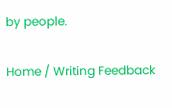by people.

Home / Writing Feedback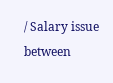/ Salary issue between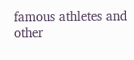famous athletes and other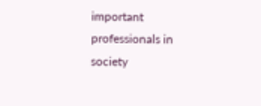important professionals in society